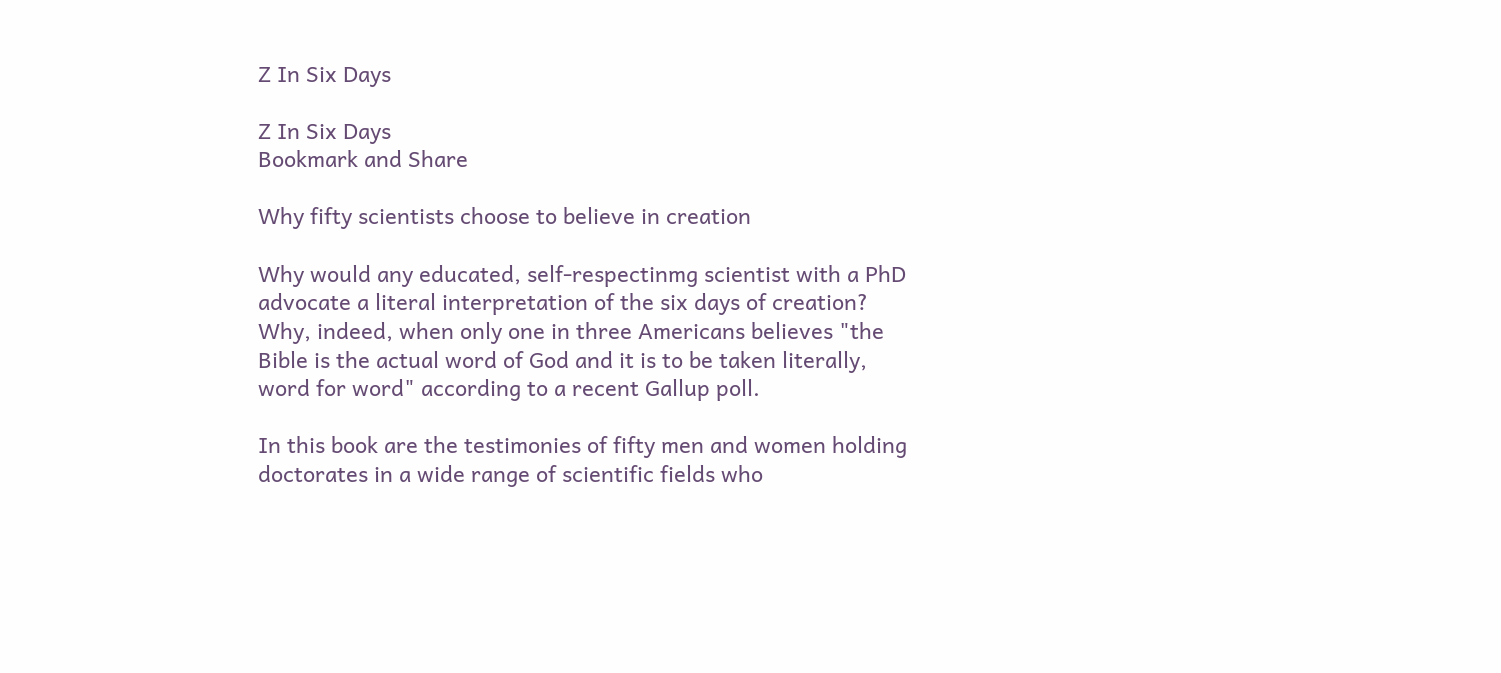Z In Six Days

Z In Six Days
Bookmark and Share

Why fifty scientists choose to believe in creation

Why would any educated, self-respectinmg scientist with a PhD advocate a literal interpretation of the six days of creation? Why, indeed, when only one in three Americans believes "the Bible is the actual word of God and it is to be taken literally, word for word" according to a recent Gallup poll.

In this book are the testimonies of fifty men and women holding doctorates in a wide range of scientific fields who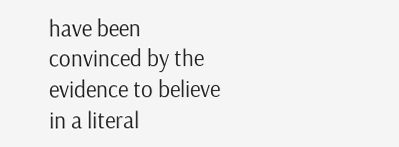have been convinced by the evidence to believe in a literal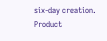six-day creation.
Product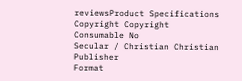reviewsProduct Specifications
Copyright Copyright
Consumable No
Secular / Christian Christian Publisher
Format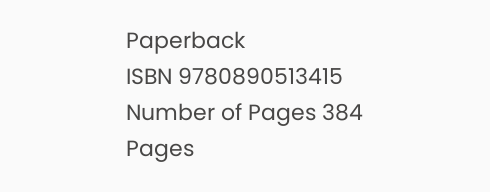Paperback
ISBN 9780890513415
Number of Pages 384 Pages